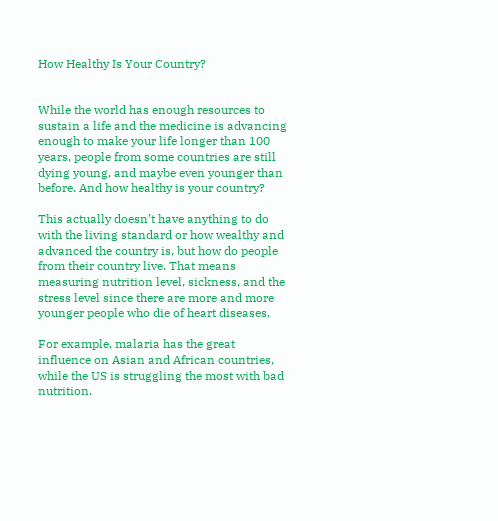How Healthy Is Your Country?


While the world has enough resources to sustain a life and the medicine is advancing enough to make your life longer than 100 years, people from some countries are still dying young, and maybe even younger than before. And how healthy is your country?

This actually doesn’t have anything to do with the living standard or how wealthy and advanced the country is, but how do people from their country live. That means measuring nutrition level, sickness, and the stress level since there are more and more younger people who die of heart diseases.

For example, malaria has the great influence on Asian and African countries, while the US is struggling the most with bad nutrition.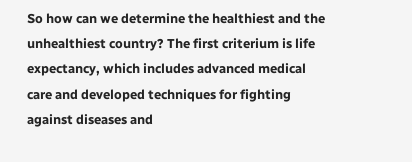So how can we determine the healthiest and the unhealthiest country? The first criterium is life expectancy, which includes advanced medical care and developed techniques for fighting against diseases and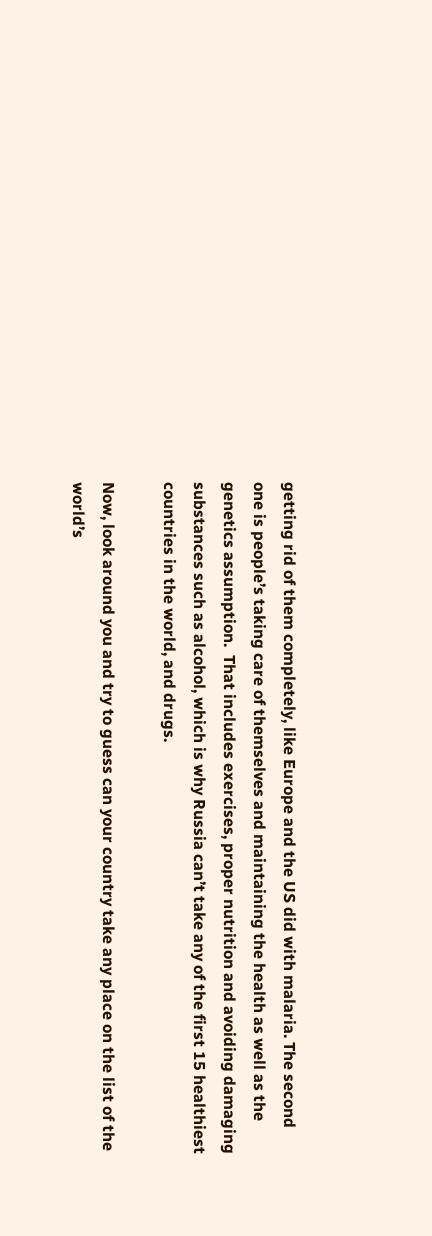getting rid of them completely, like Europe and the US did with malaria. The second one is people’s taking care of themselves and maintaining the health as well as the genetics assumption.  That includes exercises, proper nutrition and avoiding damaging substances such as alcohol, which is why Russia can’t take any of the first 15 healthiest countries in the world, and drugs.

Now, look around you and try to guess can your country take any place on the list of the world’s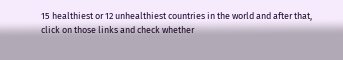15 healthiest or 12 unhealthiest countries in the world and after that, click on those links and check whether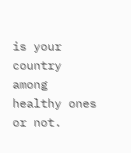is your country among healthy ones or not.